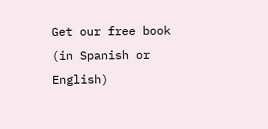Get our free book (in Spanish or English)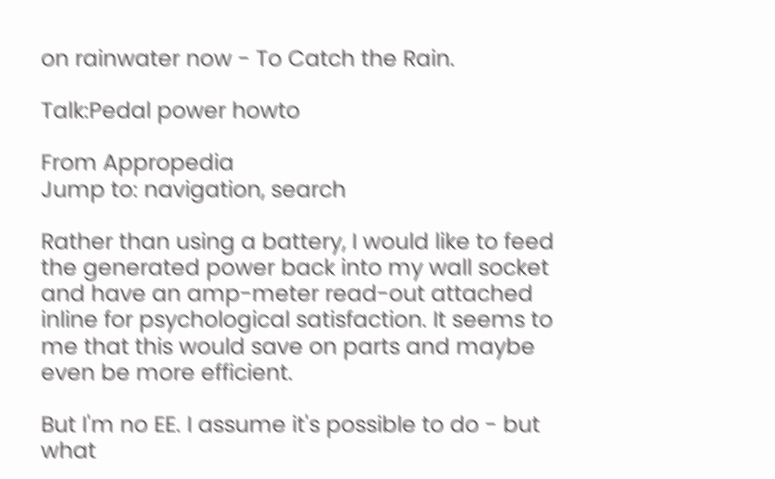on rainwater now - To Catch the Rain.

Talk:Pedal power howto

From Appropedia
Jump to: navigation, search

Rather than using a battery, I would like to feed the generated power back into my wall socket and have an amp-meter read-out attached inline for psychological satisfaction. It seems to me that this would save on parts and maybe even be more efficient.

But I'm no EE. I assume it's possible to do - but what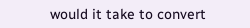would it take to convert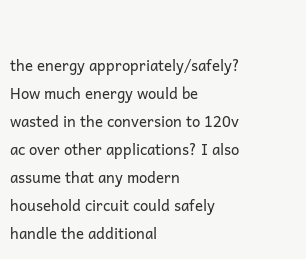the energy appropriately/safely? How much energy would be wasted in the conversion to 120v ac over other applications? I also assume that any modern household circuit could safely handle the additional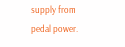supply from pedal power.